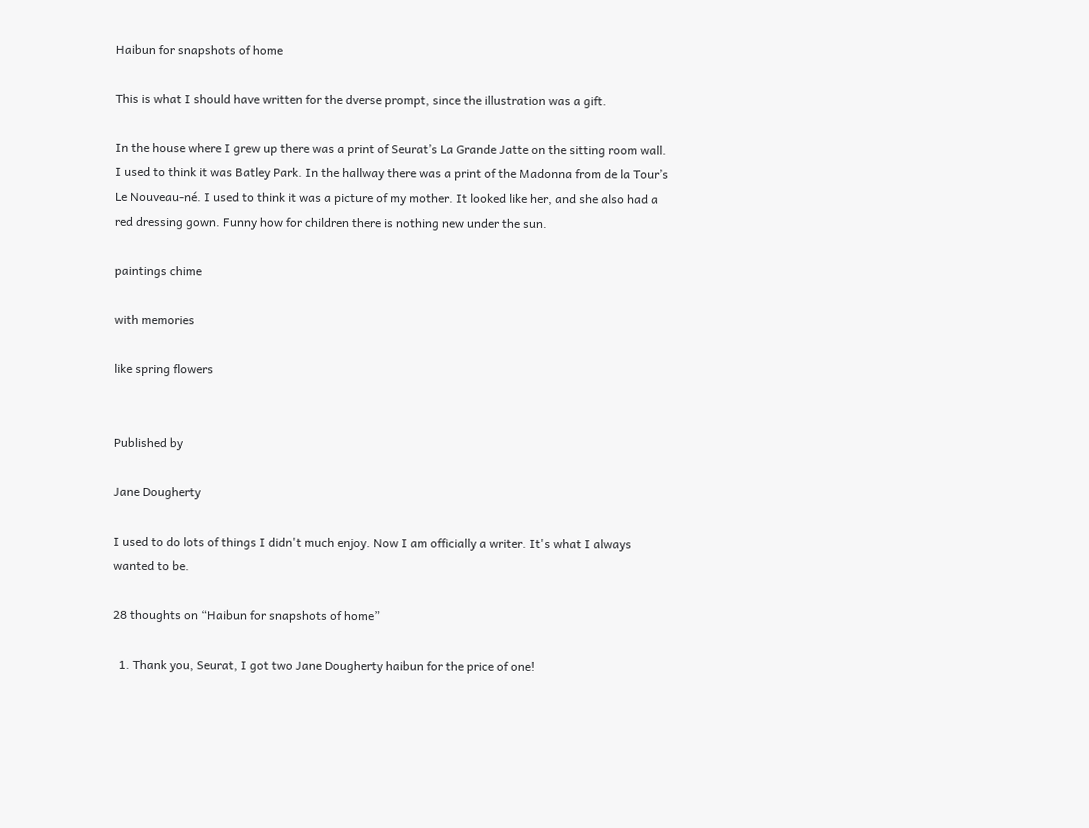Haibun for snapshots of home

This is what I should have written for the dverse prompt, since the illustration was a gift.

In the house where I grew up there was a print of Seurat’s La Grande Jatte on the sitting room wall. I used to think it was Batley Park. In the hallway there was a print of the Madonna from de la Tour’s Le Nouveau-né. I used to think it was a picture of my mother. It looked like her, and she also had a red dressing gown. Funny how for children there is nothing new under the sun.

paintings chime

with memories

like spring flowers


Published by

Jane Dougherty

I used to do lots of things I didn't much enjoy. Now I am officially a writer. It's what I always wanted to be.

28 thoughts on “Haibun for snapshots of home”

  1. Thank you, Seurat, I got two Jane Dougherty haibun for the price of one!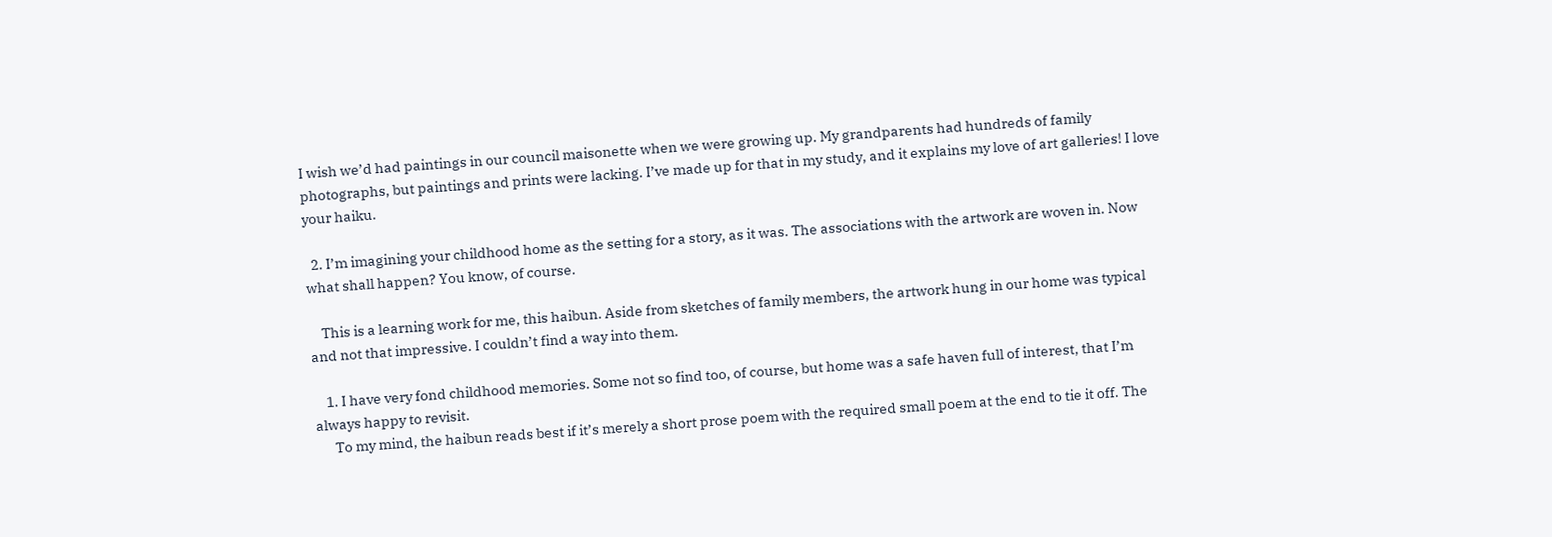I wish we’d had paintings in our council maisonette when we were growing up. My grandparents had hundreds of family photographs, but paintings and prints were lacking. I’ve made up for that in my study, and it explains my love of art galleries! I love your haiku.

  2. I’m imagining your childhood home as the setting for a story, as it was. The associations with the artwork are woven in. Now what shall happen? You know, of course.

    This is a learning work for me, this haibun. Aside from sketches of family members, the artwork hung in our home was typical and not that impressive. I couldn’t find a way into them.

    1. I have very fond childhood memories. Some not so find too, of course, but home was a safe haven full of interest, that I’m always happy to revisit.
      To my mind, the haibun reads best if it’s merely a short prose poem with the required small poem at the end to tie it off. The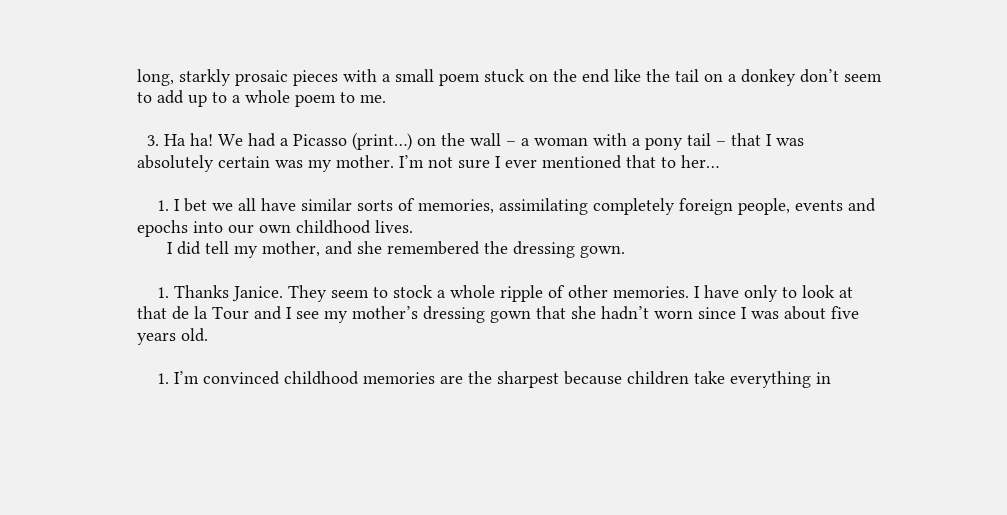long, starkly prosaic pieces with a small poem stuck on the end like the tail on a donkey don’t seem to add up to a whole poem to me.

  3. Ha ha! We had a Picasso (print…) on the wall – a woman with a pony tail – that I was absolutely certain was my mother. I’m not sure I ever mentioned that to her…

    1. I bet we all have similar sorts of memories, assimilating completely foreign people, events and epochs into our own childhood lives.
      I did tell my mother, and she remembered the dressing gown.

    1. Thanks Janice. They seem to stock a whole ripple of other memories. I have only to look at that de la Tour and I see my mother’s dressing gown that she hadn’t worn since I was about five years old.

    1. I’m convinced childhood memories are the sharpest because children take everything in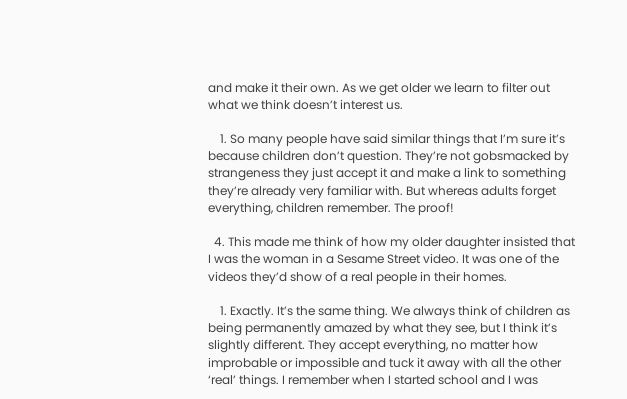and make it their own. As we get older we learn to filter out what we think doesn’t interest us.

    1. So many people have said similar things that I’m sure it’s because children don’t question. They’re not gobsmacked by strangeness they just accept it and make a link to something they’re already very familiar with. But whereas adults forget everything, children remember. The proof!

  4. This made me think of how my older daughter insisted that I was the woman in a Sesame Street video. It was one of the videos they’d show of a real people in their homes.

    1. Exactly. It’s the same thing. We always think of children as being permanently amazed by what they see, but I think it’s slightly different. They accept everything, no matter how improbable or impossible and tuck it away with all the other ‘real’ things. I remember when I started school and I was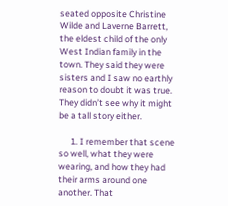seated opposite Christine Wilde and Laverne Barrett, the eldest child of the only West Indian family in the town. They said they were sisters and I saw no earthly reason to doubt it was true. They didn’t see why it might be a tall story either.

      1. I remember that scene so well, what they were wearing, and how they had their arms around one another. That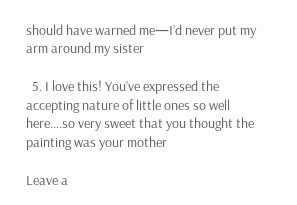should have warned me—I’d never put my arm around my sister

  5. I love this! You’ve expressed the accepting nature of little ones so well here….so very sweet that you thought the painting was your mother

Leave a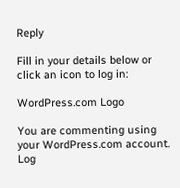Reply

Fill in your details below or click an icon to log in:

WordPress.com Logo

You are commenting using your WordPress.com account. Log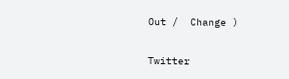Out /  Change )

Twitter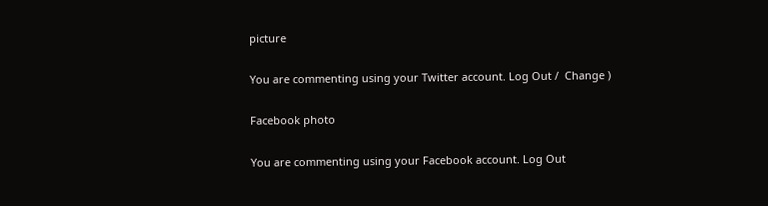picture

You are commenting using your Twitter account. Log Out /  Change )

Facebook photo

You are commenting using your Facebook account. Log Out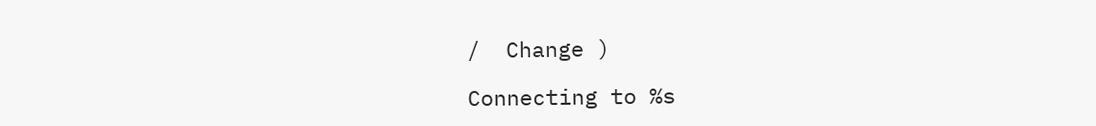/  Change )

Connecting to %s